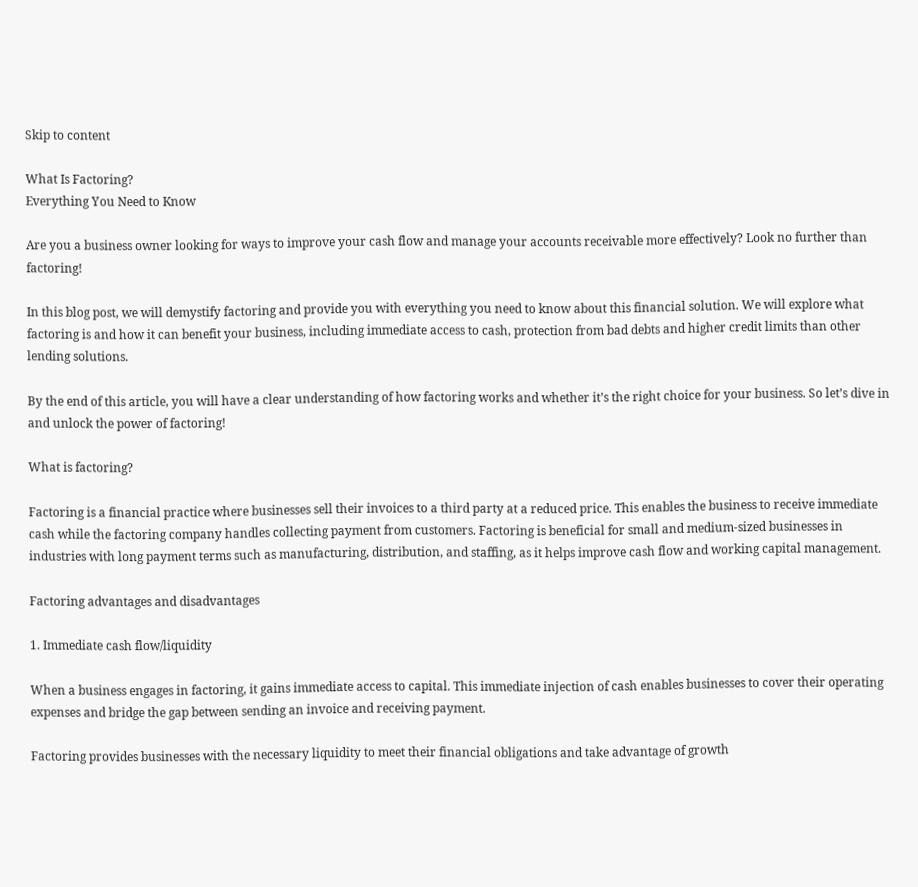Skip to content

What Is Factoring?
Everything You Need to Know

Are you a business owner looking for ways to improve your cash flow and manage your accounts receivable more effectively? Look no further than factoring!

In this blog post, we will demystify factoring and provide you with everything you need to know about this financial solution. We will explore what factoring is and how it can benefit your business, including immediate access to cash, protection from bad debts and higher credit limits than other lending solutions.

By the end of this article, you will have a clear understanding of how factoring works and whether it’s the right choice for your business. So let’s dive in and unlock the power of factoring!

What is factoring?

Factoring is a financial practice where businesses sell their invoices to a third party at a reduced price. This enables the business to receive immediate cash while the factoring company handles collecting payment from customers. Factoring is beneficial for small and medium-sized businesses in industries with long payment terms such as manufacturing, distribution, and staffing, as it helps improve cash flow and working capital management.

Factoring advantages and disadvantages

1. Immediate cash flow/liquidity

When a business engages in factoring, it gains immediate access to capital. This immediate injection of cash enables businesses to cover their operating expenses and bridge the gap between sending an invoice and receiving payment.

Factoring provides businesses with the necessary liquidity to meet their financial obligations and take advantage of growth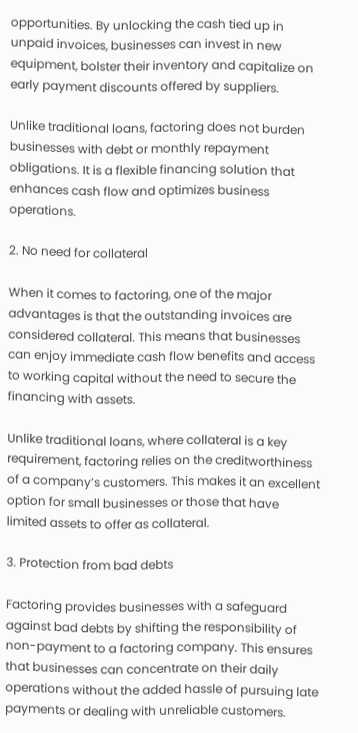opportunities. By unlocking the cash tied up in unpaid invoices, businesses can invest in new equipment, bolster their inventory and capitalize on early payment discounts offered by suppliers.

Unlike traditional loans, factoring does not burden businesses with debt or monthly repayment obligations. It is a flexible financing solution that enhances cash flow and optimizes business operations.

2. No need for collateral

When it comes to factoring, one of the major advantages is that the outstanding invoices are considered collateral. This means that businesses can enjoy immediate cash flow benefits and access to working capital without the need to secure the financing with assets.

Unlike traditional loans, where collateral is a key requirement, factoring relies on the creditworthiness of a company’s customers. This makes it an excellent option for small businesses or those that have limited assets to offer as collateral.

3. Protection from bad debts

Factoring provides businesses with a safeguard against bad debts by shifting the responsibility of non-payment to a factoring company. This ensures that businesses can concentrate on their daily operations without the added hassle of pursuing late payments or dealing with unreliable customers.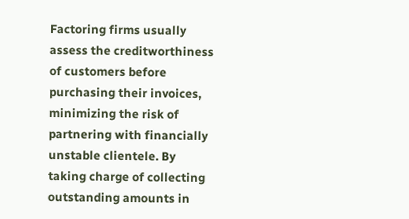Factoring firms usually assess the creditworthiness of customers before purchasing their invoices, minimizing the risk of partnering with financially unstable clientele. By taking charge of collecting outstanding amounts in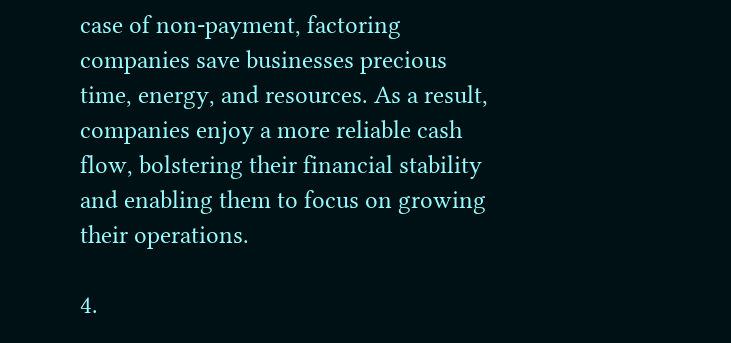case of non-payment, factoring companies save businesses precious time, energy, and resources. As a result, companies enjoy a more reliable cash flow, bolstering their financial stability and enabling them to focus on growing their operations.

4.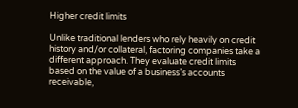Higher credit limits

Unlike traditional lenders who rely heavily on credit history and/or collateral, factoring companies take a different approach. They evaluate credit limits based on the value of a business’s accounts receivable,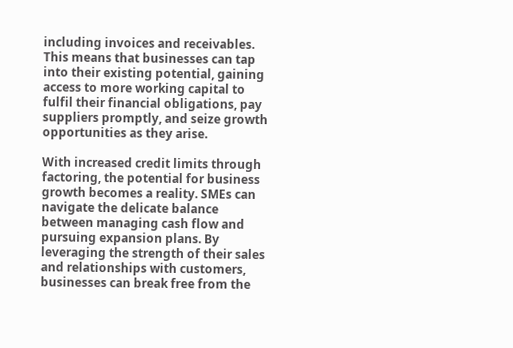including invoices and receivables. This means that businesses can tap into their existing potential, gaining access to more working capital to fulfil their financial obligations, pay suppliers promptly, and seize growth opportunities as they arise.

With increased credit limits through factoring, the potential for business growth becomes a reality. SMEs can navigate the delicate balance between managing cash flow and pursuing expansion plans. By leveraging the strength of their sales and relationships with customers, businesses can break free from the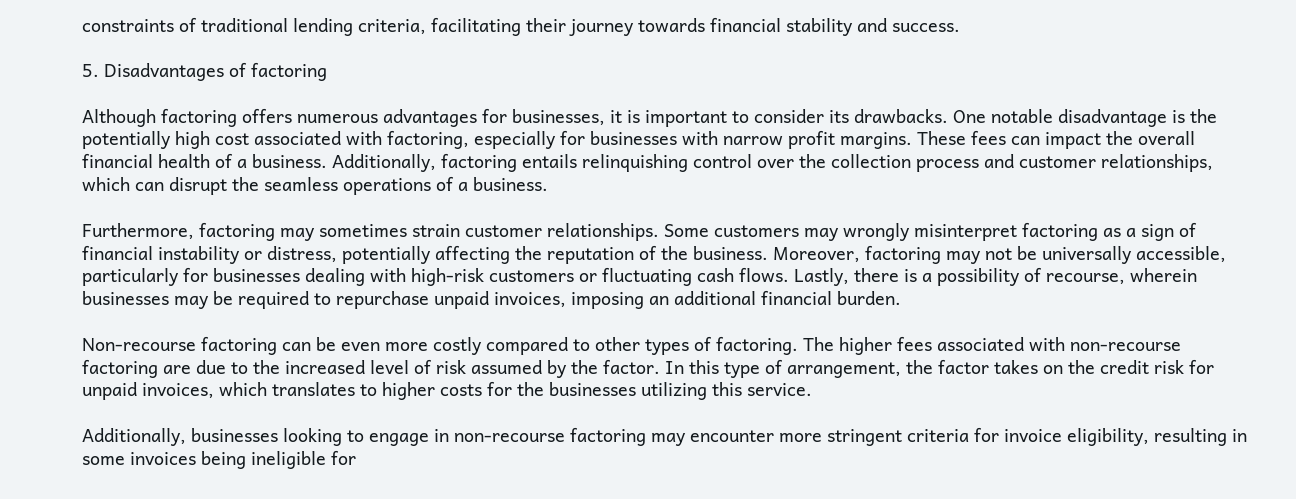constraints of traditional lending criteria, facilitating their journey towards financial stability and success.

5. Disadvantages of factoring

Although factoring offers numerous advantages for businesses, it is important to consider its drawbacks. One notable disadvantage is the potentially high cost associated with factoring, especially for businesses with narrow profit margins. These fees can impact the overall financial health of a business. Additionally, factoring entails relinquishing control over the collection process and customer relationships, which can disrupt the seamless operations of a business.

Furthermore, factoring may sometimes strain customer relationships. Some customers may wrongly misinterpret factoring as a sign of financial instability or distress, potentially affecting the reputation of the business. Moreover, factoring may not be universally accessible, particularly for businesses dealing with high-risk customers or fluctuating cash flows. Lastly, there is a possibility of recourse, wherein businesses may be required to repurchase unpaid invoices, imposing an additional financial burden.

Non-recourse factoring can be even more costly compared to other types of factoring. The higher fees associated with non-recourse factoring are due to the increased level of risk assumed by the factor. In this type of arrangement, the factor takes on the credit risk for unpaid invoices, which translates to higher costs for the businesses utilizing this service.

Additionally, businesses looking to engage in non-recourse factoring may encounter more stringent criteria for invoice eligibility, resulting in some invoices being ineligible for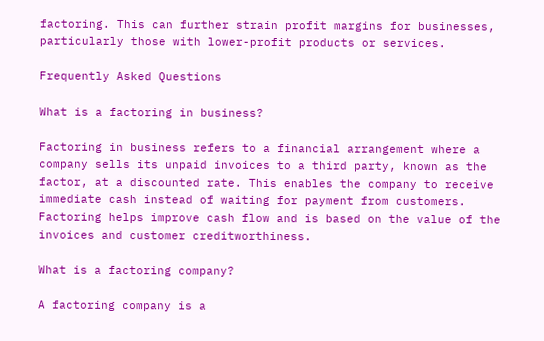factoring. This can further strain profit margins for businesses, particularly those with lower-profit products or services.

Frequently Asked Questions

What is a factoring in business?

Factoring in business refers to a financial arrangement where a company sells its unpaid invoices to a third party, known as the factor, at a discounted rate. This enables the company to receive immediate cash instead of waiting for payment from customers. Factoring helps improve cash flow and is based on the value of the invoices and customer creditworthiness.

What is a factoring company?

A factoring company is a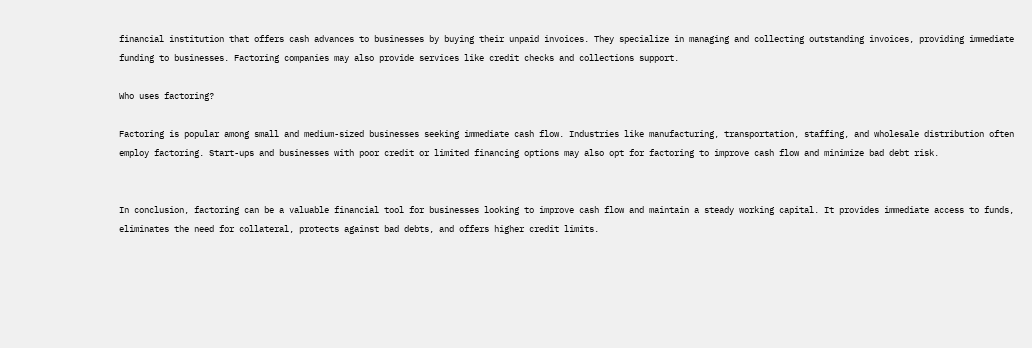financial institution that offers cash advances to businesses by buying their unpaid invoices. They specialize in managing and collecting outstanding invoices, providing immediate funding to businesses. Factoring companies may also provide services like credit checks and collections support.

Who uses factoring?

Factoring is popular among small and medium-sized businesses seeking immediate cash flow. Industries like manufacturing, transportation, staffing, and wholesale distribution often employ factoring. Start-ups and businesses with poor credit or limited financing options may also opt for factoring to improve cash flow and minimize bad debt risk.


In conclusion, factoring can be a valuable financial tool for businesses looking to improve cash flow and maintain a steady working capital. It provides immediate access to funds, eliminates the need for collateral, protects against bad debts, and offers higher credit limits.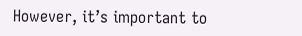However, it’s important to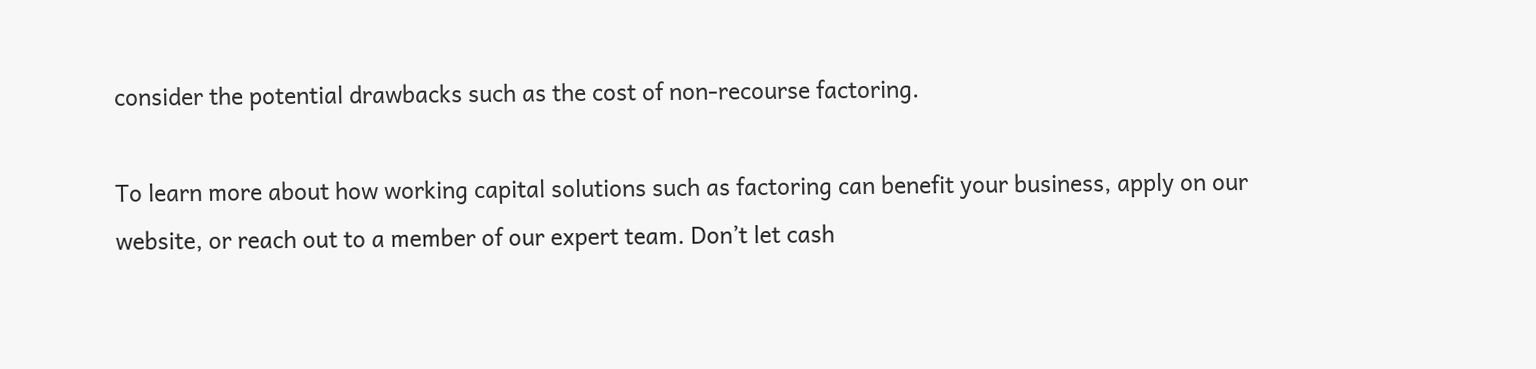consider the potential drawbacks such as the cost of non-recourse factoring.

To learn more about how working capital solutions such as factoring can benefit your business, apply on our website, or reach out to a member of our expert team. Don’t let cash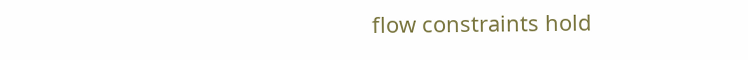flow constraints hold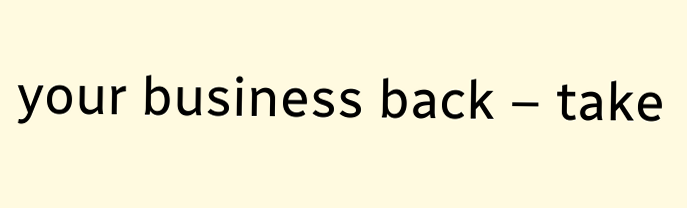your business back – take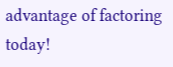advantage of factoring today!